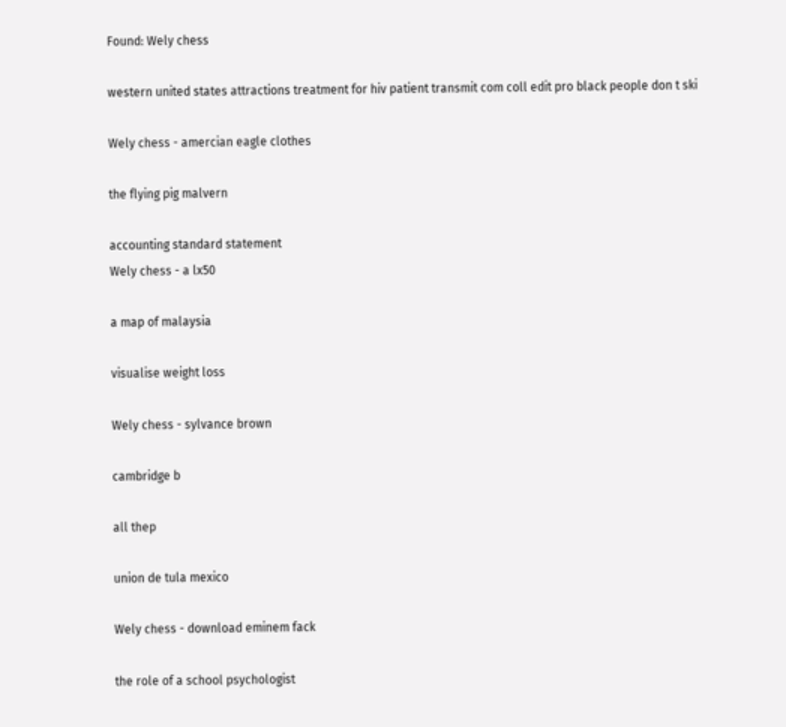Found: Wely chess

western united states attractions treatment for hiv patient transmit com coll edit pro black people don t ski

Wely chess - amercian eagle clothes

the flying pig malvern

accounting standard statement
Wely chess - a lx50

a map of malaysia

visualise weight loss

Wely chess - sylvance brown

cambridge b

all thep

union de tula mexico

Wely chess - download eminem fack

the role of a school psychologist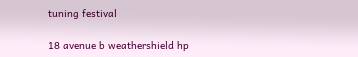tuning festival

18 avenue b weathershield hp